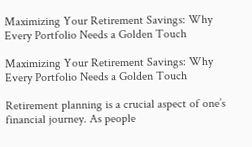Maximizing Your Retirement Savings: Why Every Portfolio Needs a Golden Touch

Maximizing Your Retirement Savings: Why Every Portfolio Needs a Golden Touch

Retirement planning is a crucial aspect of one’s financial journey. As people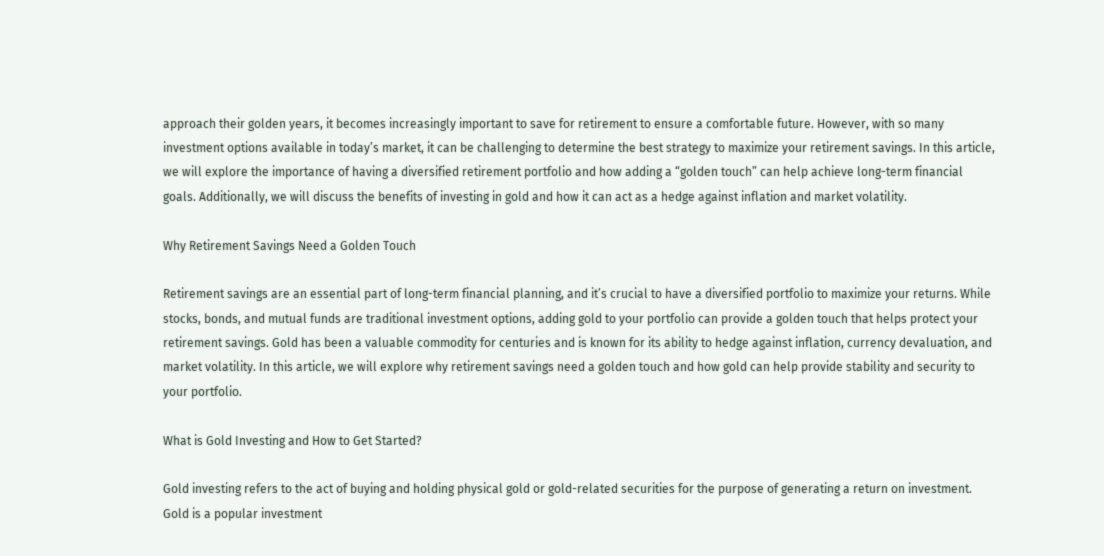approach their golden years, it becomes increasingly important to save for retirement to ensure a comfortable future. However, with so many investment options available in today’s market, it can be challenging to determine the best strategy to maximize your retirement savings. In this article, we will explore the importance of having a diversified retirement portfolio and how adding a “golden touch” can help achieve long-term financial goals. Additionally, we will discuss the benefits of investing in gold and how it can act as a hedge against inflation and market volatility.

Why Retirement Savings Need a Golden Touch

Retirement savings are an essential part of long-term financial planning, and it’s crucial to have a diversified portfolio to maximize your returns. While stocks, bonds, and mutual funds are traditional investment options, adding gold to your portfolio can provide a golden touch that helps protect your retirement savings. Gold has been a valuable commodity for centuries and is known for its ability to hedge against inflation, currency devaluation, and market volatility. In this article, we will explore why retirement savings need a golden touch and how gold can help provide stability and security to your portfolio.

What is Gold Investing and How to Get Started?

Gold investing refers to the act of buying and holding physical gold or gold-related securities for the purpose of generating a return on investment. Gold is a popular investment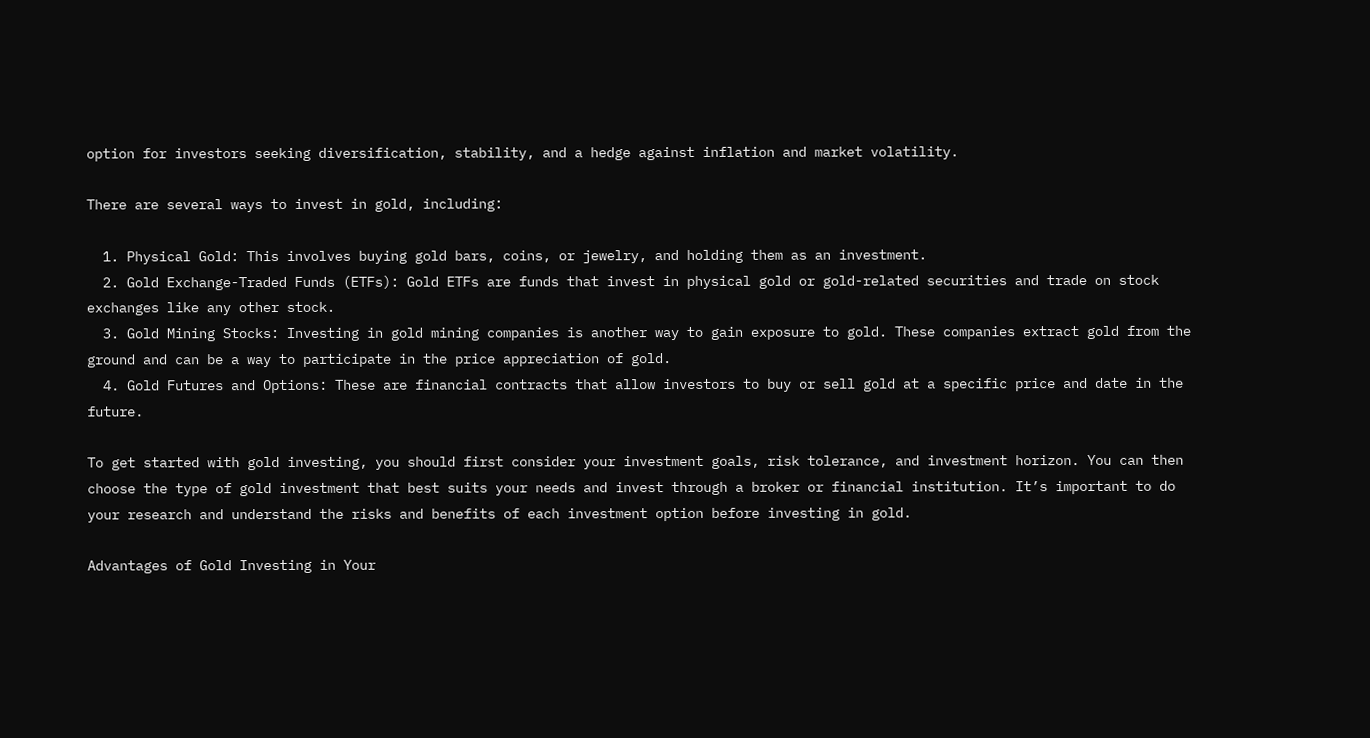option for investors seeking diversification, stability, and a hedge against inflation and market volatility.

There are several ways to invest in gold, including:

  1. Physical Gold: This involves buying gold bars, coins, or jewelry, and holding them as an investment.
  2. Gold Exchange-Traded Funds (ETFs): Gold ETFs are funds that invest in physical gold or gold-related securities and trade on stock exchanges like any other stock.
  3. Gold Mining Stocks: Investing in gold mining companies is another way to gain exposure to gold. These companies extract gold from the ground and can be a way to participate in the price appreciation of gold.
  4. Gold Futures and Options: These are financial contracts that allow investors to buy or sell gold at a specific price and date in the future.

To get started with gold investing, you should first consider your investment goals, risk tolerance, and investment horizon. You can then choose the type of gold investment that best suits your needs and invest through a broker or financial institution. It’s important to do your research and understand the risks and benefits of each investment option before investing in gold.

Advantages of Gold Investing in Your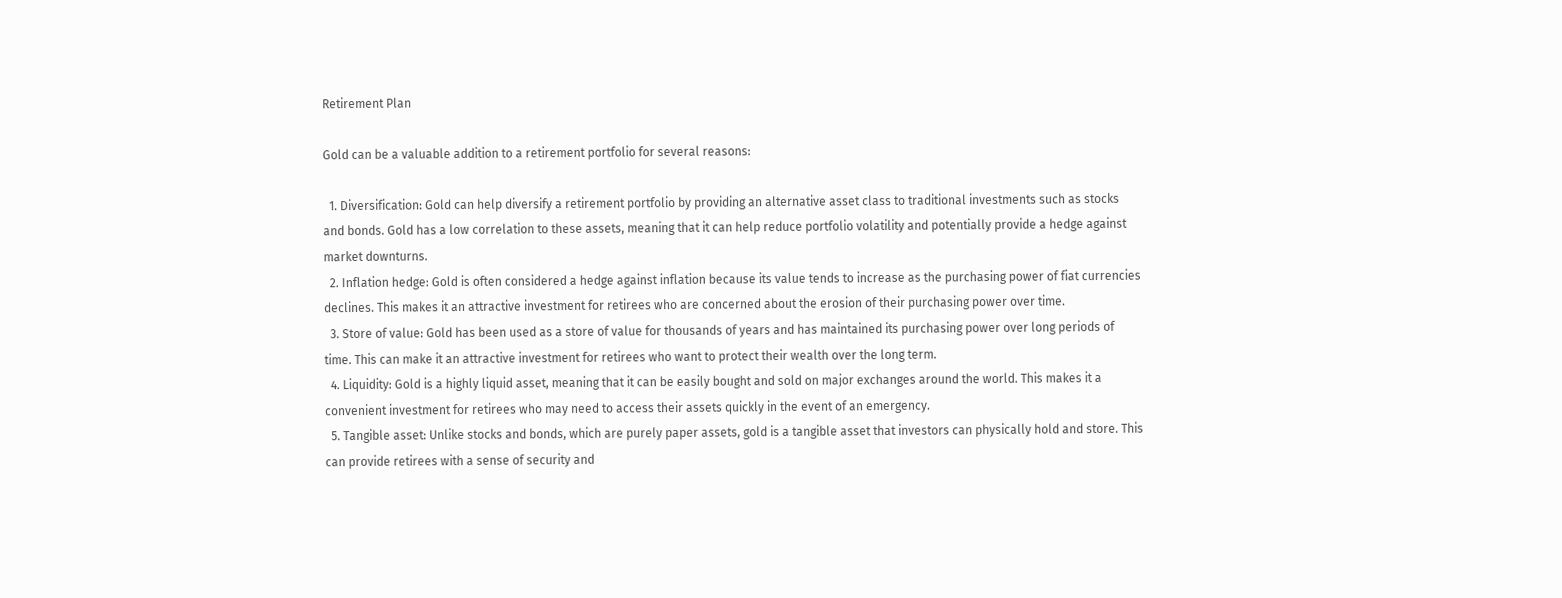Retirement Plan

Gold can be a valuable addition to a retirement portfolio for several reasons:

  1. Diversification: Gold can help diversify a retirement portfolio by providing an alternative asset class to traditional investments such as stocks and bonds. Gold has a low correlation to these assets, meaning that it can help reduce portfolio volatility and potentially provide a hedge against market downturns.
  2. Inflation hedge: Gold is often considered a hedge against inflation because its value tends to increase as the purchasing power of fiat currencies declines. This makes it an attractive investment for retirees who are concerned about the erosion of their purchasing power over time.
  3. Store of value: Gold has been used as a store of value for thousands of years and has maintained its purchasing power over long periods of time. This can make it an attractive investment for retirees who want to protect their wealth over the long term.
  4. Liquidity: Gold is a highly liquid asset, meaning that it can be easily bought and sold on major exchanges around the world. This makes it a convenient investment for retirees who may need to access their assets quickly in the event of an emergency.
  5. Tangible asset: Unlike stocks and bonds, which are purely paper assets, gold is a tangible asset that investors can physically hold and store. This can provide retirees with a sense of security and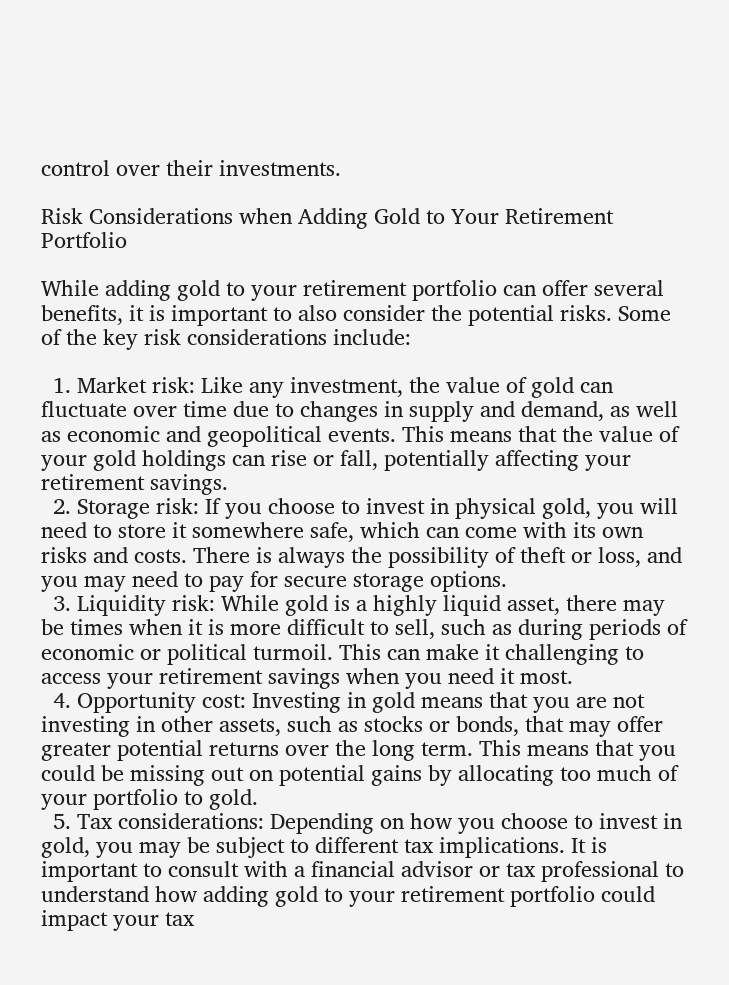control over their investments.

Risk Considerations when Adding Gold to Your Retirement Portfolio

While adding gold to your retirement portfolio can offer several benefits, it is important to also consider the potential risks. Some of the key risk considerations include:

  1. Market risk: Like any investment, the value of gold can fluctuate over time due to changes in supply and demand, as well as economic and geopolitical events. This means that the value of your gold holdings can rise or fall, potentially affecting your retirement savings.
  2. Storage risk: If you choose to invest in physical gold, you will need to store it somewhere safe, which can come with its own risks and costs. There is always the possibility of theft or loss, and you may need to pay for secure storage options.
  3. Liquidity risk: While gold is a highly liquid asset, there may be times when it is more difficult to sell, such as during periods of economic or political turmoil. This can make it challenging to access your retirement savings when you need it most.
  4. Opportunity cost: Investing in gold means that you are not investing in other assets, such as stocks or bonds, that may offer greater potential returns over the long term. This means that you could be missing out on potential gains by allocating too much of your portfolio to gold.
  5. Tax considerations: Depending on how you choose to invest in gold, you may be subject to different tax implications. It is important to consult with a financial advisor or tax professional to understand how adding gold to your retirement portfolio could impact your tax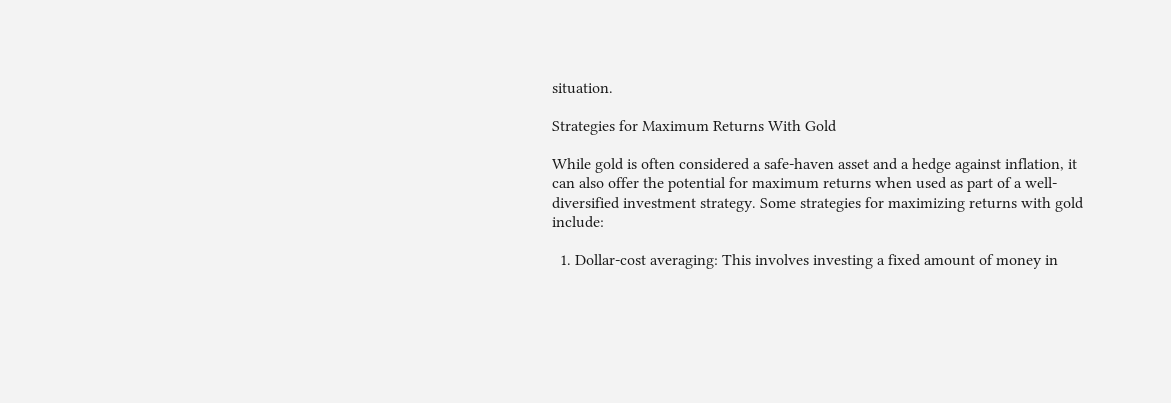situation.

Strategies for Maximum Returns With Gold

While gold is often considered a safe-haven asset and a hedge against inflation, it can also offer the potential for maximum returns when used as part of a well-diversified investment strategy. Some strategies for maximizing returns with gold include:

  1. Dollar-cost averaging: This involves investing a fixed amount of money in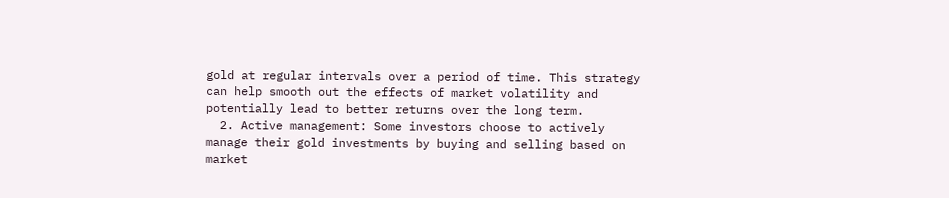gold at regular intervals over a period of time. This strategy can help smooth out the effects of market volatility and potentially lead to better returns over the long term.
  2. Active management: Some investors choose to actively manage their gold investments by buying and selling based on market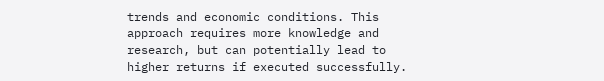trends and economic conditions. This approach requires more knowledge and research, but can potentially lead to higher returns if executed successfully.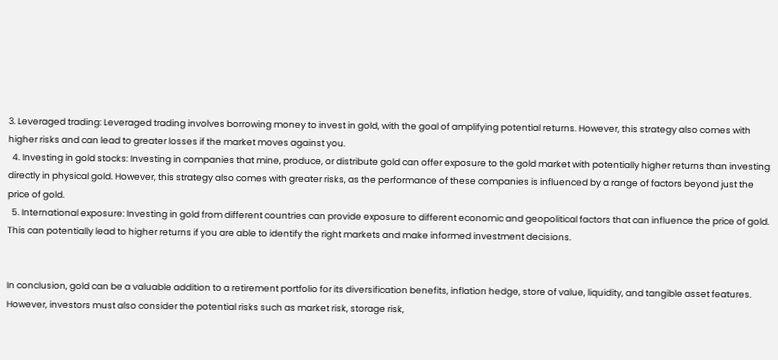3. Leveraged trading: Leveraged trading involves borrowing money to invest in gold, with the goal of amplifying potential returns. However, this strategy also comes with higher risks and can lead to greater losses if the market moves against you.
  4. Investing in gold stocks: Investing in companies that mine, produce, or distribute gold can offer exposure to the gold market with potentially higher returns than investing directly in physical gold. However, this strategy also comes with greater risks, as the performance of these companies is influenced by a range of factors beyond just the price of gold.
  5. International exposure: Investing in gold from different countries can provide exposure to different economic and geopolitical factors that can influence the price of gold. This can potentially lead to higher returns if you are able to identify the right markets and make informed investment decisions.


In conclusion, gold can be a valuable addition to a retirement portfolio for its diversification benefits, inflation hedge, store of value, liquidity, and tangible asset features. However, investors must also consider the potential risks such as market risk, storage risk,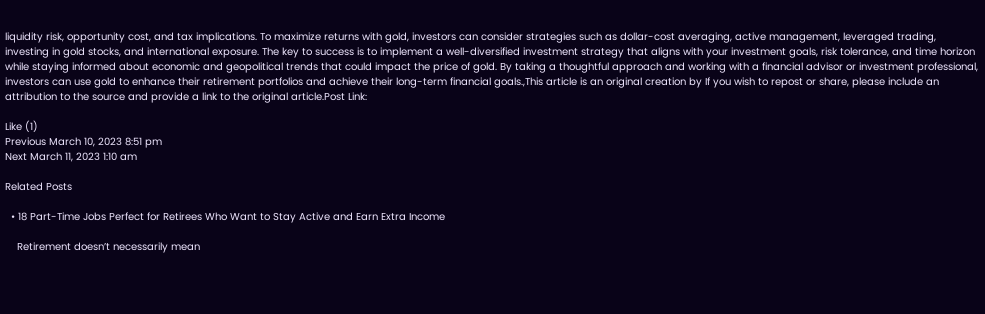liquidity risk, opportunity cost, and tax implications. To maximize returns with gold, investors can consider strategies such as dollar-cost averaging, active management, leveraged trading, investing in gold stocks, and international exposure. The key to success is to implement a well-diversified investment strategy that aligns with your investment goals, risk tolerance, and time horizon while staying informed about economic and geopolitical trends that could impact the price of gold. By taking a thoughtful approach and working with a financial advisor or investment professional, investors can use gold to enhance their retirement portfolios and achieve their long-term financial goals.,This article is an original creation by If you wish to repost or share, please include an attribution to the source and provide a link to the original article.Post Link:

Like (1)
Previous March 10, 2023 8:51 pm
Next March 11, 2023 1:10 am

Related Posts

  • 18 Part-Time Jobs Perfect for Retirees Who Want to Stay Active and Earn Extra Income

    Retirement doesn’t necessarily mean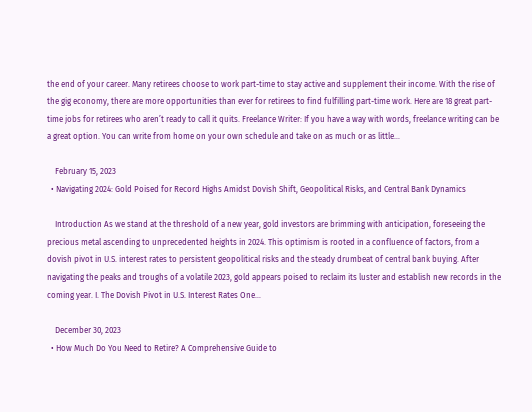the end of your career. Many retirees choose to work part-time to stay active and supplement their income. With the rise of the gig economy, there are more opportunities than ever for retirees to find fulfilling part-time work. Here are 18 great part-time jobs for retirees who aren’t ready to call it quits. Freelance Writer: If you have a way with words, freelance writing can be a great option. You can write from home on your own schedule and take on as much or as little…

    February 15, 2023
  • Navigating 2024: Gold Poised for Record Highs Amidst Dovish Shift, Geopolitical Risks, and Central Bank Dynamics

    Introduction As we stand at the threshold of a new year, gold investors are brimming with anticipation, foreseeing the precious metal ascending to unprecedented heights in 2024. This optimism is rooted in a confluence of factors, from a dovish pivot in U.S. interest rates to persistent geopolitical risks and the steady drumbeat of central bank buying. After navigating the peaks and troughs of a volatile 2023, gold appears poised to reclaim its luster and establish new records in the coming year. I. The Dovish Pivot in U.S. Interest Rates One…

    December 30, 2023
  • How Much Do You Need to Retire? A Comprehensive Guide to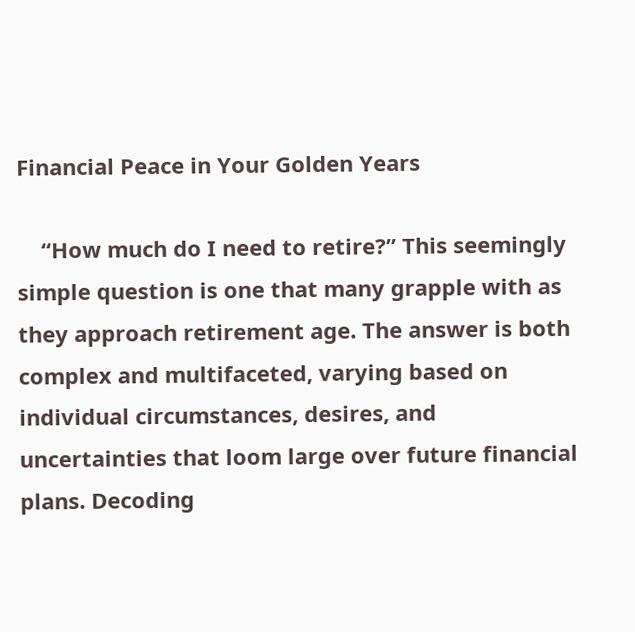Financial Peace in Your Golden Years

    “How much do I need to retire?” This seemingly simple question is one that many grapple with as they approach retirement age. The answer is both complex and multifaceted, varying based on individual circumstances, desires, and uncertainties that loom large over future financial plans. Decoding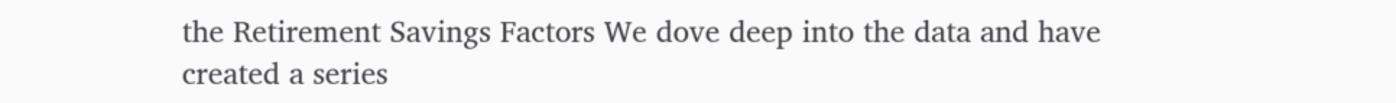the Retirement Savings Factors We dove deep into the data and have created a series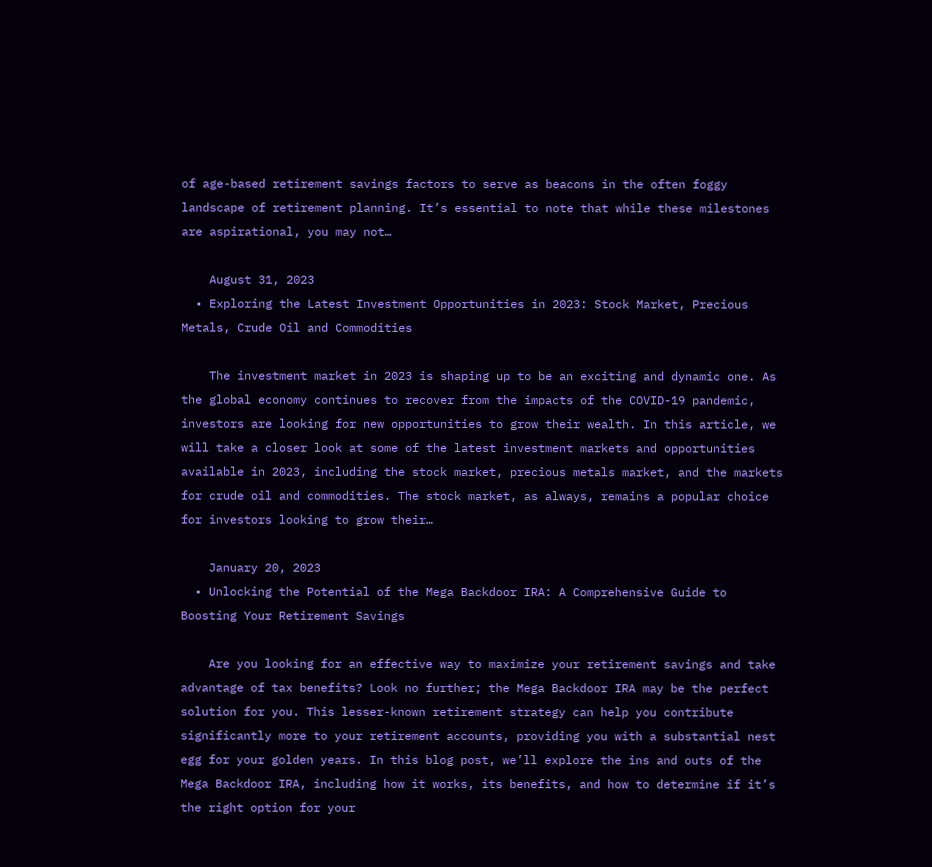of age-based retirement savings factors to serve as beacons in the often foggy landscape of retirement planning. It’s essential to note that while these milestones are aspirational, you may not…

    August 31, 2023
  • Exploring the Latest Investment Opportunities in 2023: Stock Market, Precious Metals, Crude Oil and Commodities

    The investment market in 2023 is shaping up to be an exciting and dynamic one. As the global economy continues to recover from the impacts of the COVID-19 pandemic, investors are looking for new opportunities to grow their wealth. In this article, we will take a closer look at some of the latest investment markets and opportunities available in 2023, including the stock market, precious metals market, and the markets for crude oil and commodities. The stock market, as always, remains a popular choice for investors looking to grow their…

    January 20, 2023
  • Unlocking the Potential of the Mega Backdoor IRA: A Comprehensive Guide to Boosting Your Retirement Savings

    Are you looking for an effective way to maximize your retirement savings and take advantage of tax benefits? Look no further; the Mega Backdoor IRA may be the perfect solution for you. This lesser-known retirement strategy can help you contribute significantly more to your retirement accounts, providing you with a substantial nest egg for your golden years. In this blog post, we’ll explore the ins and outs of the Mega Backdoor IRA, including how it works, its benefits, and how to determine if it’s the right option for your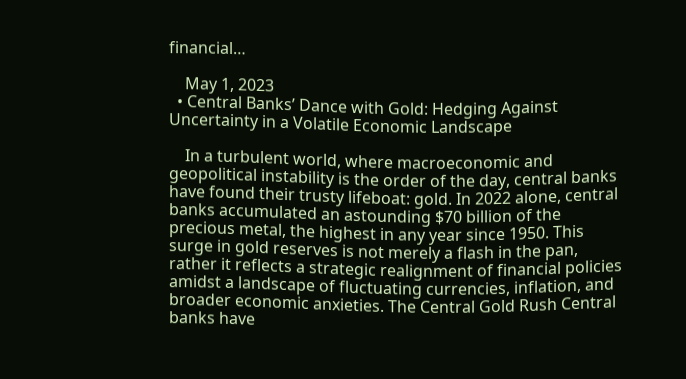financial…

    May 1, 2023
  • Central Banks’ Dance with Gold: Hedging Against Uncertainty in a Volatile Economic Landscape

    In a turbulent world, where macroeconomic and geopolitical instability is the order of the day, central banks have found their trusty lifeboat: gold. In 2022 alone, central banks accumulated an astounding $70 billion of the precious metal, the highest in any year since 1950. This surge in gold reserves is not merely a flash in the pan, rather it reflects a strategic realignment of financial policies amidst a landscape of fluctuating currencies, inflation, and broader economic anxieties. The Central Gold Rush Central banks have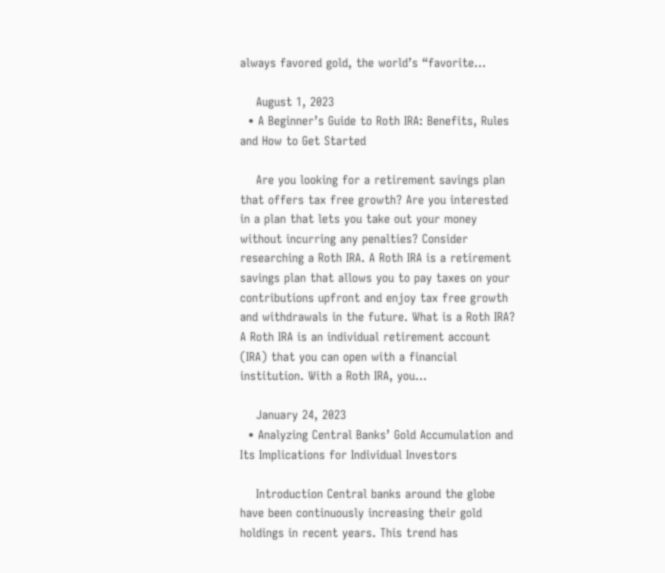always favored gold, the world’s “favorite…

    August 1, 2023
  • A Beginner’s Guide to Roth IRA: Benefits, Rules and How to Get Started

    Are you looking for a retirement savings plan that offers tax free growth? Are you interested in a plan that lets you take out your money without incurring any penalties? Consider researching a Roth IRA. A Roth IRA is a retirement savings plan that allows you to pay taxes on your contributions upfront and enjoy tax free growth and withdrawals in the future. What is a Roth IRA? A Roth IRA is an individual retirement account (IRA) that you can open with a financial institution. With a Roth IRA, you…

    January 24, 2023
  • Analyzing Central Banks’ Gold Accumulation and Its Implications for Individual Investors

    Introduction Central banks around the globe have been continuously increasing their gold holdings in recent years. This trend has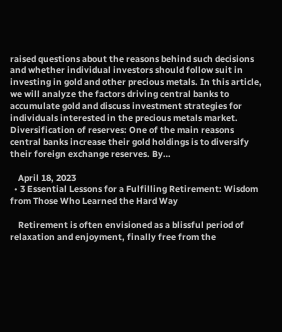raised questions about the reasons behind such decisions and whether individual investors should follow suit in investing in gold and other precious metals. In this article, we will analyze the factors driving central banks to accumulate gold and discuss investment strategies for individuals interested in the precious metals market. Diversification of reserves: One of the main reasons central banks increase their gold holdings is to diversify their foreign exchange reserves. By…

    April 18, 2023
  • 3 Essential Lessons for a Fulfilling Retirement: Wisdom from Those Who Learned the Hard Way

    Retirement is often envisioned as a blissful period of relaxation and enjoyment, finally free from the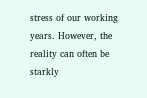stress of our working years. However, the reality can often be starkly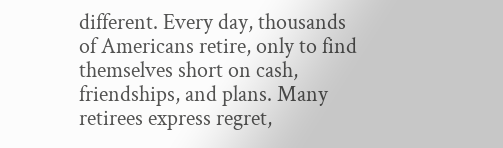different. Every day, thousands of Americans retire, only to find themselves short on cash, friendships, and plans. Many retirees express regret,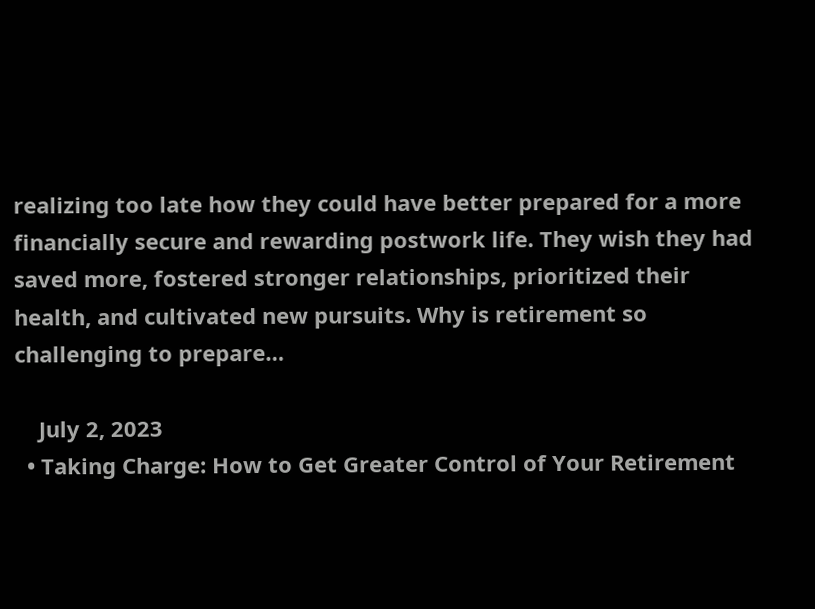realizing too late how they could have better prepared for a more financially secure and rewarding postwork life. They wish they had saved more, fostered stronger relationships, prioritized their health, and cultivated new pursuits. Why is retirement so challenging to prepare…

    July 2, 2023
  • Taking Charge: How to Get Greater Control of Your Retirement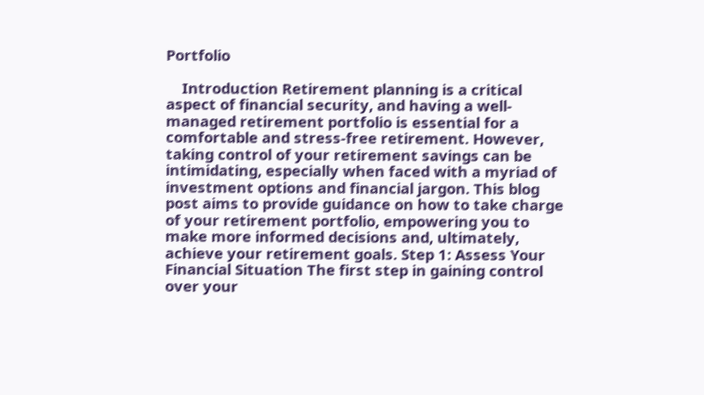Portfolio

    Introduction Retirement planning is a critical aspect of financial security, and having a well-managed retirement portfolio is essential for a comfortable and stress-free retirement. However, taking control of your retirement savings can be intimidating, especially when faced with a myriad of investment options and financial jargon. This blog post aims to provide guidance on how to take charge of your retirement portfolio, empowering you to make more informed decisions and, ultimately, achieve your retirement goals. Step 1: Assess Your Financial Situation The first step in gaining control over your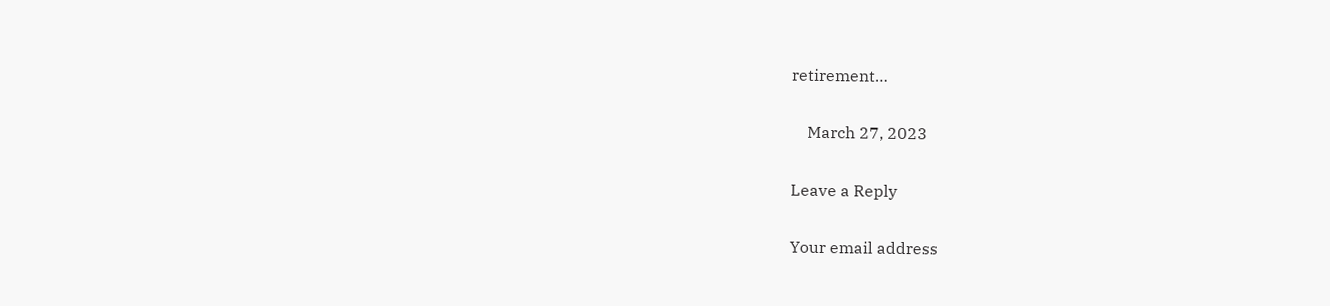retirement…

    March 27, 2023

Leave a Reply

Your email address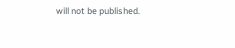will not be published.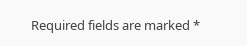Required fields are marked *